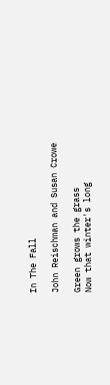In The Fall

John Reischman and Susan Crowe

Green grows the grass
Now that winter's long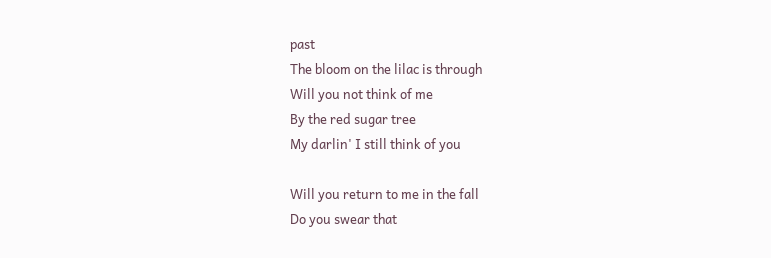past
The bloom on the lilac is through
Will you not think of me
By the red sugar tree
My darlin' I still think of you

Will you return to me in the fall
Do you swear that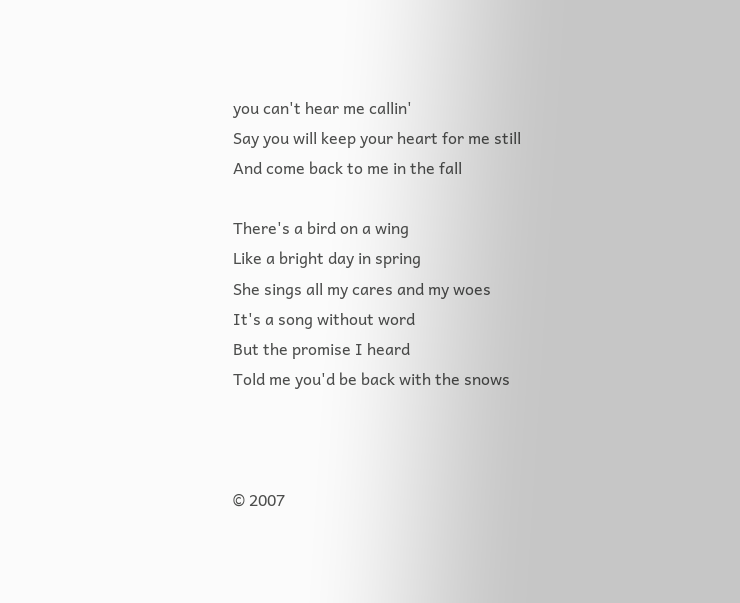you can't hear me callin'
Say you will keep your heart for me still
And come back to me in the fall

There's a bird on a wing
Like a bright day in spring
She sings all my cares and my woes
It's a song without word
But the promise I heard
Told me you'd be back with the snows



© 2007